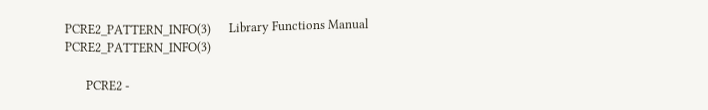PCRE2_PATTERN_INFO(3)      Library Functions Manual      PCRE2_PATTERN_INFO(3)

       PCRE2 -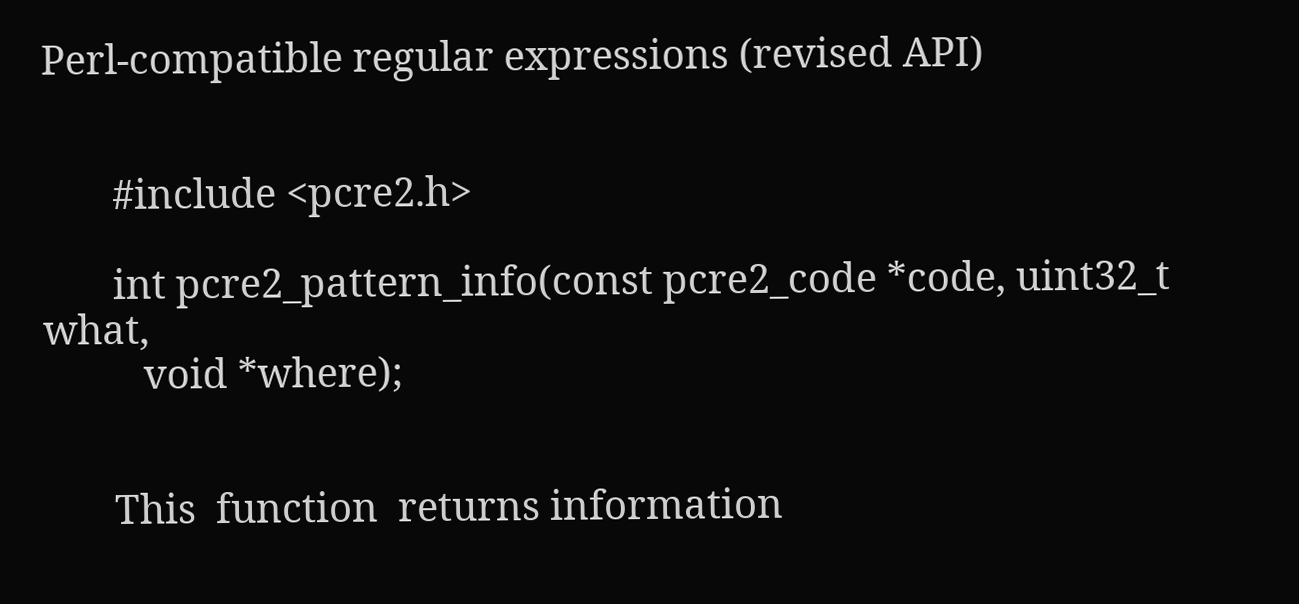Perl-compatible regular expressions (revised API)


       #include <pcre2.h>

       int pcre2_pattern_info(const pcre2_code *code, uint32_t what,
          void *where);


       This  function  returns information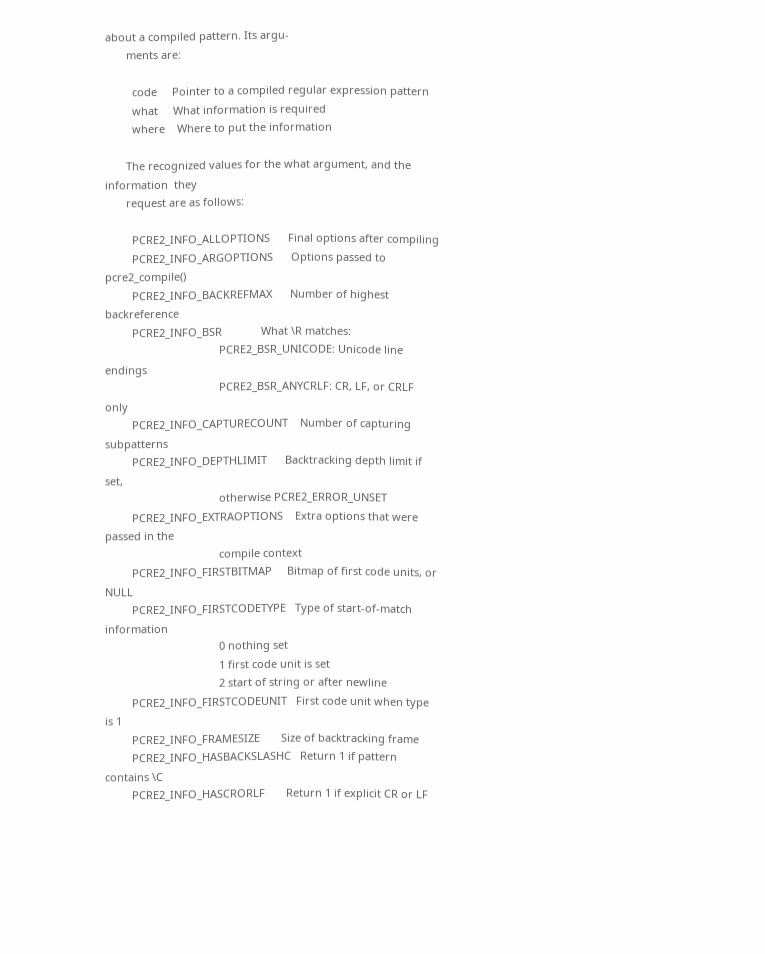about a compiled pattern. Its argu-
       ments are:

         code     Pointer to a compiled regular expression pattern
         what     What information is required
         where    Where to put the information

       The recognized values for the what argument, and the  information  they
       request are as follows:

         PCRE2_INFO_ALLOPTIONS      Final options after compiling
         PCRE2_INFO_ARGOPTIONS      Options passed to pcre2_compile()
         PCRE2_INFO_BACKREFMAX      Number of highest backreference
         PCRE2_INFO_BSR             What \R matches:
                                      PCRE2_BSR_UNICODE: Unicode line endings
                                      PCRE2_BSR_ANYCRLF: CR, LF, or CRLF only
         PCRE2_INFO_CAPTURECOUNT    Number of capturing subpatterns
         PCRE2_INFO_DEPTHLIMIT      Backtracking depth limit if set,
                                      otherwise PCRE2_ERROR_UNSET
         PCRE2_INFO_EXTRAOPTIONS    Extra options that were passed in the
                                      compile context
         PCRE2_INFO_FIRSTBITMAP     Bitmap of first code units, or NULL
         PCRE2_INFO_FIRSTCODETYPE   Type of start-of-match information
                                      0 nothing set
                                      1 first code unit is set
                                      2 start of string or after newline
         PCRE2_INFO_FIRSTCODEUNIT   First code unit when type is 1
         PCRE2_INFO_FRAMESIZE       Size of backtracking frame
         PCRE2_INFO_HASBACKSLASHC   Return 1 if pattern contains \C
         PCRE2_INFO_HASCRORLF       Return 1 if explicit CR or LF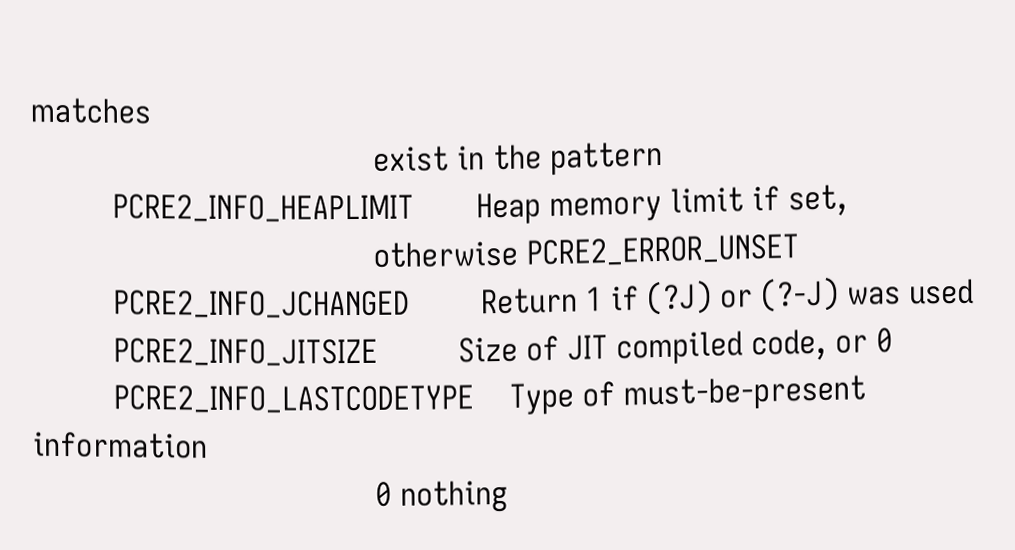matches
                                      exist in the pattern
         PCRE2_INFO_HEAPLIMIT       Heap memory limit if set,
                                      otherwise PCRE2_ERROR_UNSET
         PCRE2_INFO_JCHANGED        Return 1 if (?J) or (?-J) was used
         PCRE2_INFO_JITSIZE         Size of JIT compiled code, or 0
         PCRE2_INFO_LASTCODETYPE    Type of must-be-present information
                                      0 nothing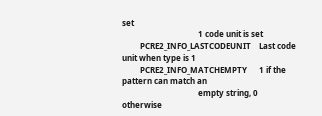set
                                      1 code unit is set
         PCRE2_INFO_LASTCODEUNIT    Last code unit when type is 1
         PCRE2_INFO_MATCHEMPTY      1 if the pattern can match an
                                      empty string, 0 otherwise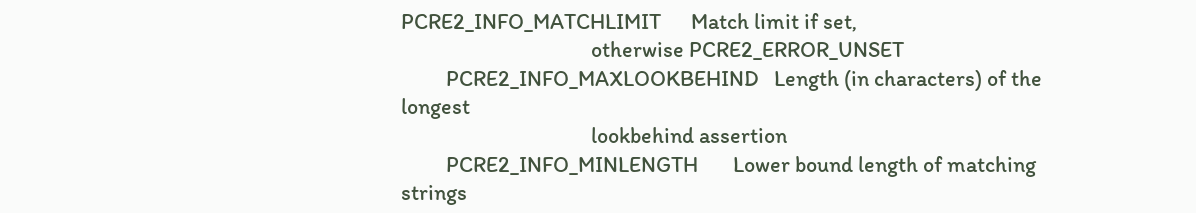PCRE2_INFO_MATCHLIMIT      Match limit if set,
                                      otherwise PCRE2_ERROR_UNSET
         PCRE2_INFO_MAXLOOKBEHIND   Length (in characters) of the longest
                                      lookbehind assertion
         PCRE2_INFO_MINLENGTH       Lower bound length of matching strings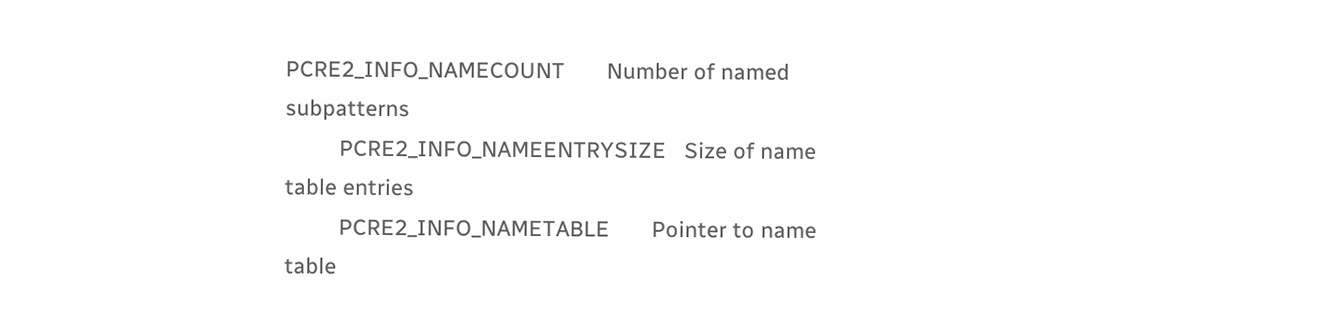PCRE2_INFO_NAMECOUNT       Number of named subpatterns
         PCRE2_INFO_NAMEENTRYSIZE   Size of name table entries
         PCRE2_INFO_NAMETABLE       Pointer to name table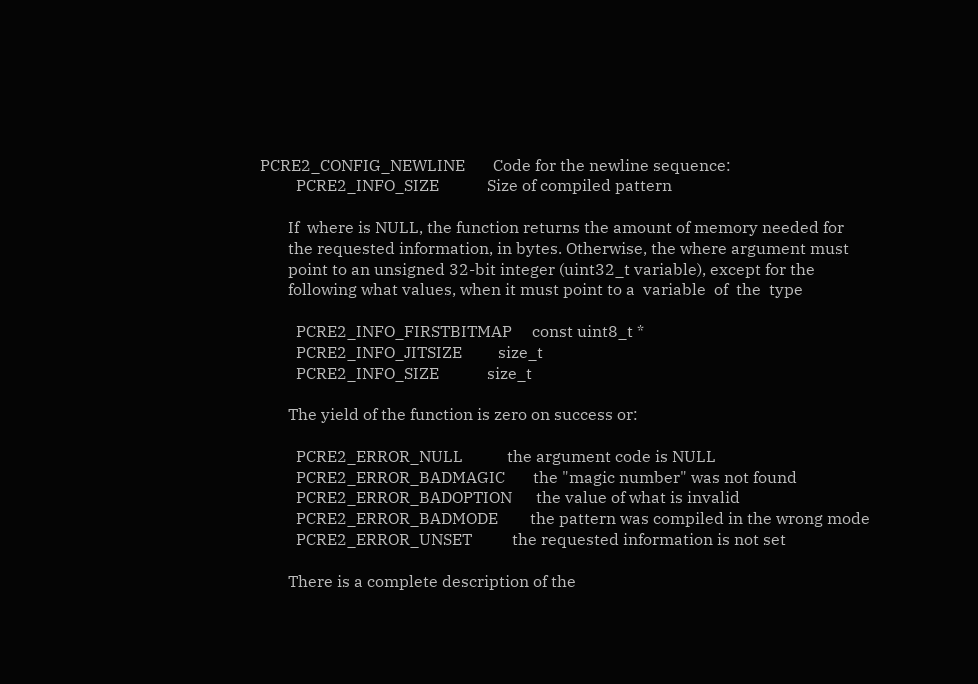PCRE2_CONFIG_NEWLINE       Code for the newline sequence:
         PCRE2_INFO_SIZE            Size of compiled pattern

       If  where is NULL, the function returns the amount of memory needed for
       the requested information, in bytes. Otherwise, the where argument must
       point to an unsigned 32-bit integer (uint32_t variable), except for the
       following what values, when it must point to a  variable  of  the  type

         PCRE2_INFO_FIRSTBITMAP     const uint8_t *
         PCRE2_INFO_JITSIZE         size_t
         PCRE2_INFO_SIZE            size_t

       The yield of the function is zero on success or:

         PCRE2_ERROR_NULL           the argument code is NULL
         PCRE2_ERROR_BADMAGIC       the "magic number" was not found
         PCRE2_ERROR_BADOPTION      the value of what is invalid
         PCRE2_ERROR_BADMODE        the pattern was compiled in the wrong mode
         PCRE2_ERROR_UNSET          the requested information is not set

       There is a complete description of the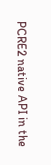PCRE2 native API in the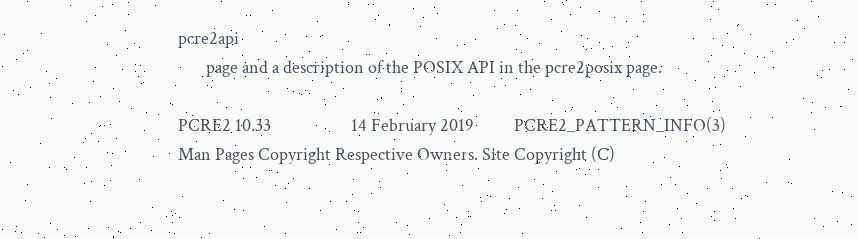pcre2api
       page and a description of the POSIX API in the pcre2posix page.

PCRE2 10.33                    14 February 2019          PCRE2_PATTERN_INFO(3)
Man Pages Copyright Respective Owners. Site Copyright (C)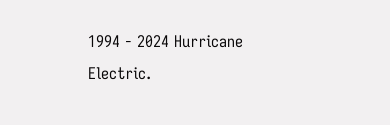1994 - 2024 Hurricane Electric.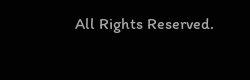All Rights Reserved.